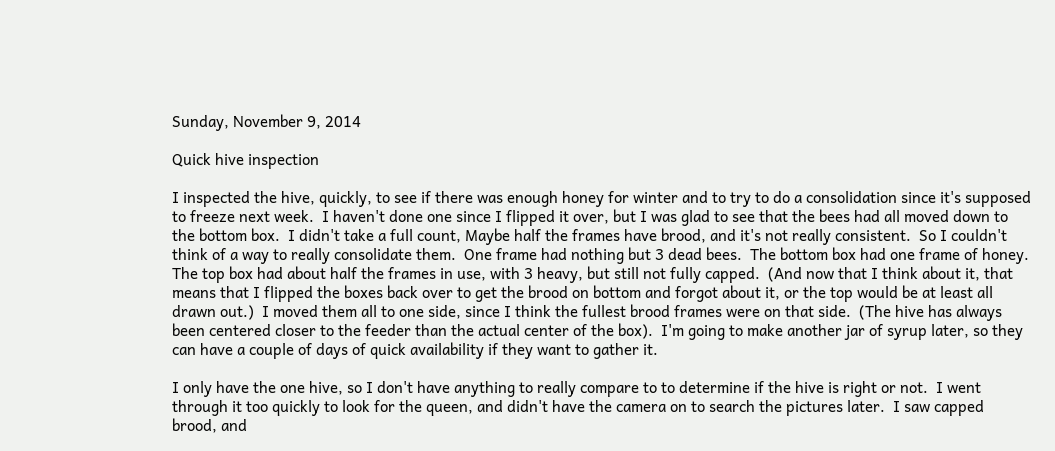Sunday, November 9, 2014

Quick hive inspection

I inspected the hive, quickly, to see if there was enough honey for winter and to try to do a consolidation since it's supposed to freeze next week.  I haven't done one since I flipped it over, but I was glad to see that the bees had all moved down to the bottom box.  I didn't take a full count, Maybe half the frames have brood, and it's not really consistent.  So I couldn't think of a way to really consolidate them.  One frame had nothing but 3 dead bees.  The bottom box had one frame of honey.  The top box had about half the frames in use, with 3 heavy, but still not fully capped.  (And now that I think about it, that means that I flipped the boxes back over to get the brood on bottom and forgot about it, or the top would be at least all drawn out.)  I moved them all to one side, since I think the fullest brood frames were on that side.  (The hive has always been centered closer to the feeder than the actual center of the box).  I'm going to make another jar of syrup later, so they can have a couple of days of quick availability if they want to gather it.

I only have the one hive, so I don't have anything to really compare to to determine if the hive is right or not.  I went through it too quickly to look for the queen, and didn't have the camera on to search the pictures later.  I saw capped brood, and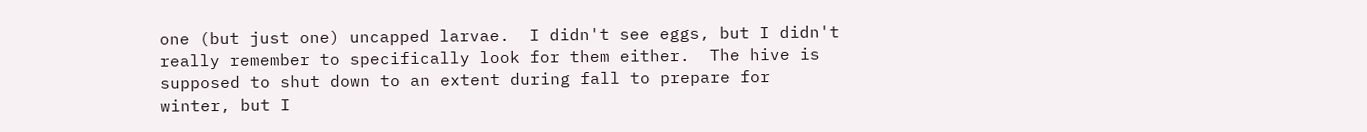one (but just one) uncapped larvae.  I didn't see eggs, but I didn't really remember to specifically look for them either.  The hive is supposed to shut down to an extent during fall to prepare for winter, but I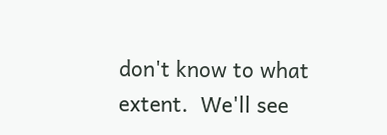don't know to what extent.  We'll see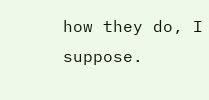how they do, I suppose.